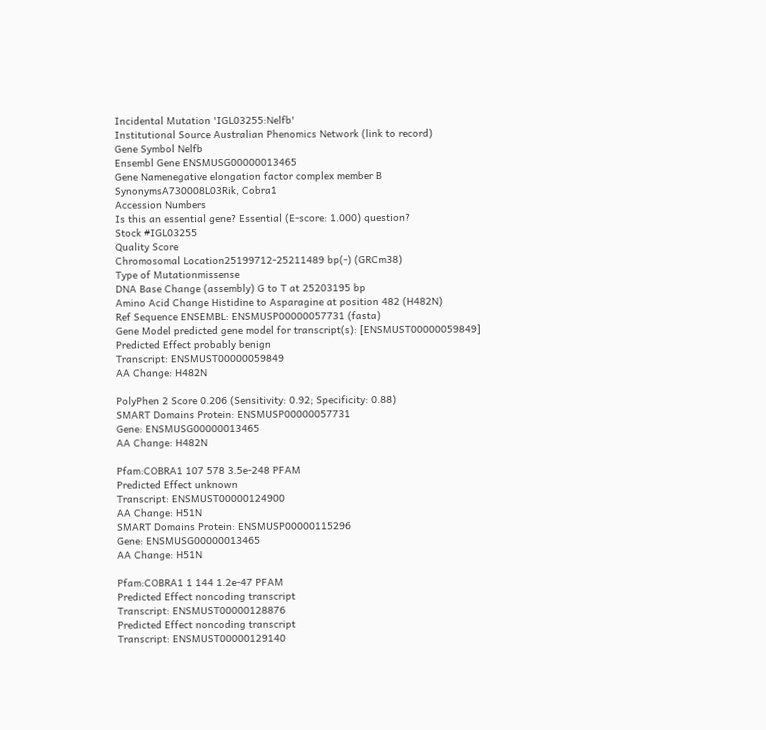Incidental Mutation 'IGL03255:Nelfb'
Institutional Source Australian Phenomics Network (link to record)
Gene Symbol Nelfb
Ensembl Gene ENSMUSG00000013465
Gene Namenegative elongation factor complex member B
SynonymsA730008L03Rik, Cobra1
Accession Numbers
Is this an essential gene? Essential (E-score: 1.000) question?
Stock #IGL03255
Quality Score
Chromosomal Location25199712-25211489 bp(-) (GRCm38)
Type of Mutationmissense
DNA Base Change (assembly) G to T at 25203195 bp
Amino Acid Change Histidine to Asparagine at position 482 (H482N)
Ref Sequence ENSEMBL: ENSMUSP00000057731 (fasta)
Gene Model predicted gene model for transcript(s): [ENSMUST00000059849]
Predicted Effect probably benign
Transcript: ENSMUST00000059849
AA Change: H482N

PolyPhen 2 Score 0.206 (Sensitivity: 0.92; Specificity: 0.88)
SMART Domains Protein: ENSMUSP00000057731
Gene: ENSMUSG00000013465
AA Change: H482N

Pfam:COBRA1 107 578 3.5e-248 PFAM
Predicted Effect unknown
Transcript: ENSMUST00000124900
AA Change: H51N
SMART Domains Protein: ENSMUSP00000115296
Gene: ENSMUSG00000013465
AA Change: H51N

Pfam:COBRA1 1 144 1.2e-47 PFAM
Predicted Effect noncoding transcript
Transcript: ENSMUST00000128876
Predicted Effect noncoding transcript
Transcript: ENSMUST00000129140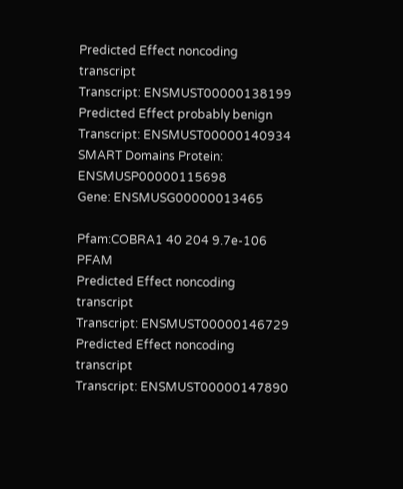Predicted Effect noncoding transcript
Transcript: ENSMUST00000138199
Predicted Effect probably benign
Transcript: ENSMUST00000140934
SMART Domains Protein: ENSMUSP00000115698
Gene: ENSMUSG00000013465

Pfam:COBRA1 40 204 9.7e-106 PFAM
Predicted Effect noncoding transcript
Transcript: ENSMUST00000146729
Predicted Effect noncoding transcript
Transcript: ENSMUST00000147890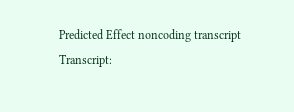Predicted Effect noncoding transcript
Transcript: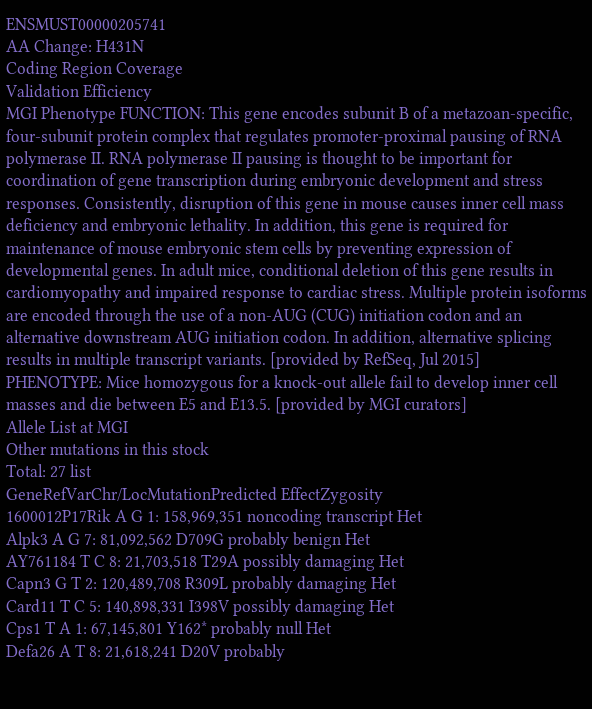ENSMUST00000205741
AA Change: H431N
Coding Region Coverage
Validation Efficiency
MGI Phenotype FUNCTION: This gene encodes subunit B of a metazoan-specific, four-subunit protein complex that regulates promoter-proximal pausing of RNA polymerase II. RNA polymerase II pausing is thought to be important for coordination of gene transcription during embryonic development and stress responses. Consistently, disruption of this gene in mouse causes inner cell mass deficiency and embryonic lethality. In addition, this gene is required for maintenance of mouse embryonic stem cells by preventing expression of developmental genes. In adult mice, conditional deletion of this gene results in cardiomyopathy and impaired response to cardiac stress. Multiple protein isoforms are encoded through the use of a non-AUG (CUG) initiation codon and an alternative downstream AUG initiation codon. In addition, alternative splicing results in multiple transcript variants. [provided by RefSeq, Jul 2015]
PHENOTYPE: Mice homozygous for a knock-out allele fail to develop inner cell masses and die between E5 and E13.5. [provided by MGI curators]
Allele List at MGI
Other mutations in this stock
Total: 27 list
GeneRefVarChr/LocMutationPredicted EffectZygosity
1600012P17Rik A G 1: 158,969,351 noncoding transcript Het
Alpk3 A G 7: 81,092,562 D709G probably benign Het
AY761184 T C 8: 21,703,518 T29A possibly damaging Het
Capn3 G T 2: 120,489,708 R309L probably damaging Het
Card11 T C 5: 140,898,331 I398V possibly damaging Het
Cps1 T A 1: 67,145,801 Y162* probably null Het
Defa26 A T 8: 21,618,241 D20V probably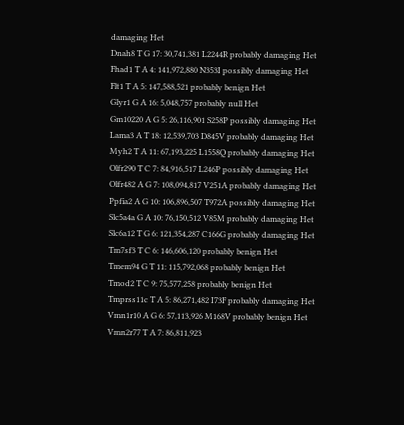damaging Het
Dnah8 T G 17: 30,741,381 L2244R probably damaging Het
Fhad1 T A 4: 141,972,880 N353I possibly damaging Het
Flt1 T A 5: 147,588,521 probably benign Het
Glyr1 G A 16: 5,048,757 probably null Het
Gm10220 A G 5: 26,116,901 S258P possibly damaging Het
Lama3 A T 18: 12,539,703 D845V probably damaging Het
Myh2 T A 11: 67,193,225 L1558Q probably damaging Het
Olfr290 T C 7: 84,916,517 L246P possibly damaging Het
Olfr482 A G 7: 108,094,817 V251A probably damaging Het
Ppfia2 A G 10: 106,896,507 T972A possibly damaging Het
Slc5a4a G A 10: 76,150,512 V85M probably damaging Het
Slc6a12 T G 6: 121,354,287 C166G probably damaging Het
Tm7sf3 T C 6: 146,606,120 probably benign Het
Tmem94 G T 11: 115,792,068 probably benign Het
Tmod2 T C 9: 75,577,258 probably benign Het
Tmprss11c T A 5: 86,271,482 I73F probably damaging Het
Vmn1r10 A G 6: 57,113,926 M168V probably benign Het
Vmn2r77 T A 7: 86,811,923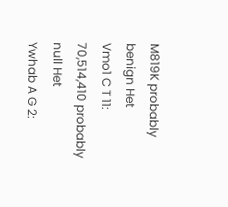M819K probably benign Het
Vmo1 C T 11: 70,514,410 probably null Het
Ywhab A G 2: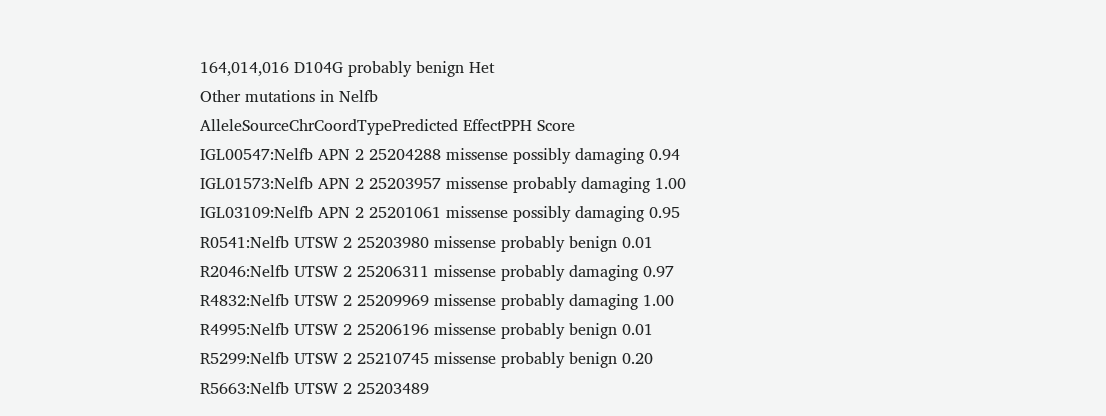164,014,016 D104G probably benign Het
Other mutations in Nelfb
AlleleSourceChrCoordTypePredicted EffectPPH Score
IGL00547:Nelfb APN 2 25204288 missense possibly damaging 0.94
IGL01573:Nelfb APN 2 25203957 missense probably damaging 1.00
IGL03109:Nelfb APN 2 25201061 missense possibly damaging 0.95
R0541:Nelfb UTSW 2 25203980 missense probably benign 0.01
R2046:Nelfb UTSW 2 25206311 missense probably damaging 0.97
R4832:Nelfb UTSW 2 25209969 missense probably damaging 1.00
R4995:Nelfb UTSW 2 25206196 missense probably benign 0.01
R5299:Nelfb UTSW 2 25210745 missense probably benign 0.20
R5663:Nelfb UTSW 2 25203489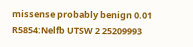missense probably benign 0.01
R5854:Nelfb UTSW 2 25209993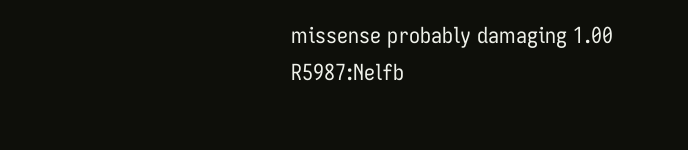missense probably damaging 1.00
R5987:Nelfb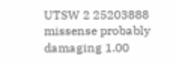UTSW 2 25203888 missense probably damaging 1.00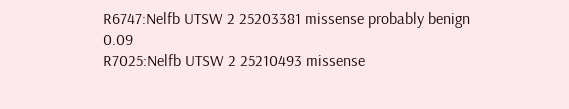R6747:Nelfb UTSW 2 25203381 missense probably benign 0.09
R7025:Nelfb UTSW 2 25210493 missense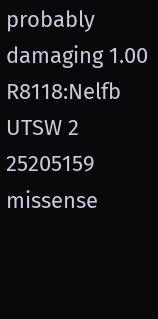probably damaging 1.00
R8118:Nelfb UTSW 2 25205159 missense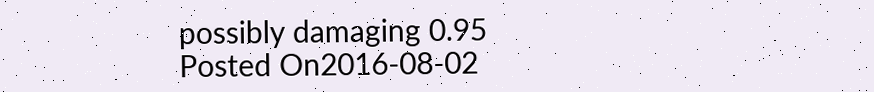possibly damaging 0.95
Posted On2016-08-02